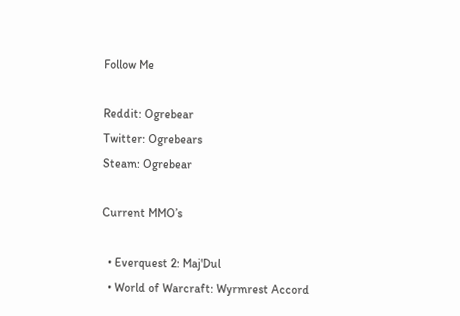Follow Me

Reddit: Ogrebear
Twitter: Ogrebears
Steam: Ogrebear

Current MMO’s

  • Everquest 2: Maj'Dul
  • World of Warcraft: Wyrmrest Accord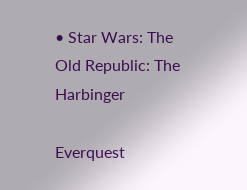• Star Wars: The Old Republic: The Harbinger

Everquest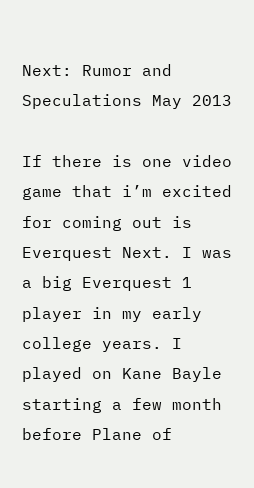Next: Rumor and Speculations May 2013

If there is one video game that i’m excited for coming out is Everquest Next. I was a big Everquest 1 player in my early college years. I played on Kane Bayle starting a few month before Plane of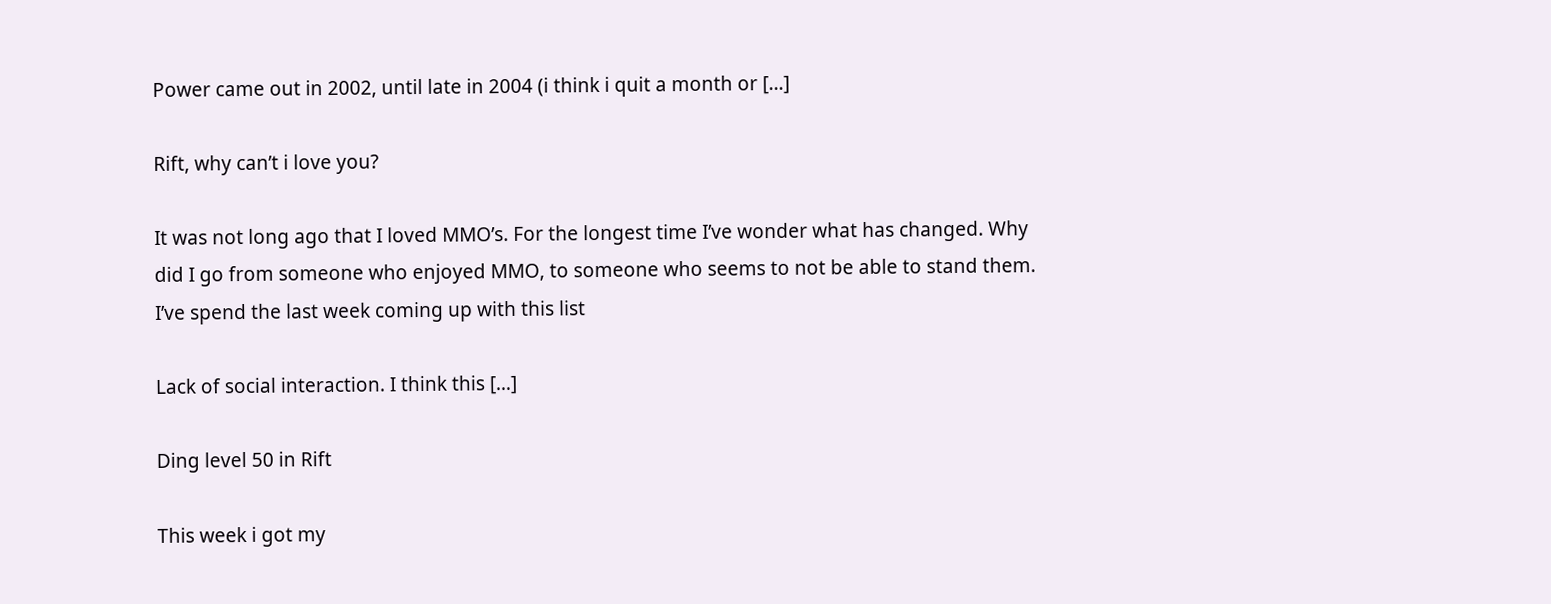Power came out in 2002, until late in 2004 (i think i quit a month or […]

Rift, why can’t i love you?

It was not long ago that I loved MMO’s. For the longest time I’ve wonder what has changed. Why did I go from someone who enjoyed MMO, to someone who seems to not be able to stand them. I’ve spend the last week coming up with this list

Lack of social interaction. I think this […]

Ding level 50 in Rift

This week i got my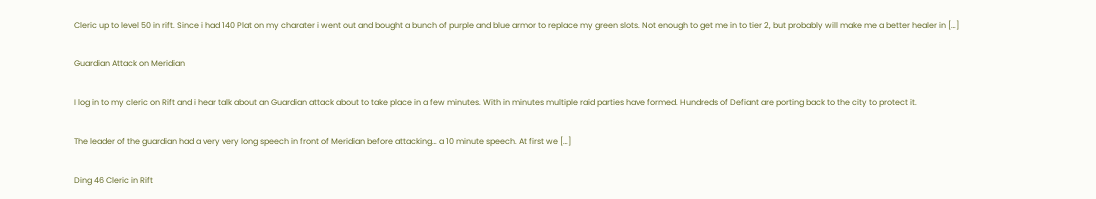Cleric up to level 50 in rift. Since i had 140 Plat on my charater i went out and bought a bunch of purple and blue armor to replace my green slots. Not enough to get me in to tier 2, but probably will make me a better healer in […]

Guardian Attack on Meridian

I log in to my cleric on Rift and i hear talk about an Guardian attack about to take place in a few minutes. With in minutes multiple raid parties have formed. Hundreds of Defiant are porting back to the city to protect it.

The leader of the guardian had a very very long speech in front of Meridian before attacking… a 10 minute speech. At first we […]

Ding 46 Cleric in Rift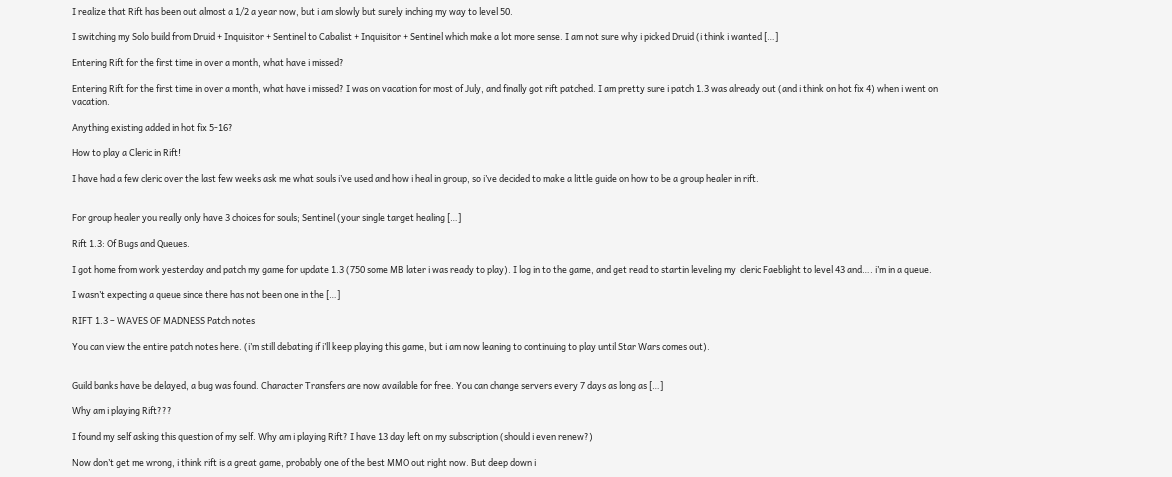I realize that Rift has been out almost a 1/2 a year now, but i am slowly but surely inching my way to level 50.

I switching my Solo build from Druid + Inquisitor + Sentinel to Cabalist + Inquisitor + Sentinel which make a lot more sense. I am not sure why i picked Druid (i think i wanted […]

Entering Rift for the first time in over a month, what have i missed?

Entering Rift for the first time in over a month, what have i missed? I was on vacation for most of July, and finally got rift patched. I am pretty sure i patch 1.3 was already out (and i think on hot fix 4) when i went on vacation.

Anything existing added in hot fix 5-16?

How to play a Cleric in Rift!

I have had a few cleric over the last few weeks ask me what souls i’ve used and how i heal in group, so i’ve decided to make a little guide on how to be a group healer in rift.


For group healer you really only have 3 choices for souls; Sentinel (your single target healing […]

Rift 1.3: Of Bugs and Queues.

I got home from work yesterday and patch my game for update 1.3 (750 some MB later i was ready to play). I log in to the game, and get read to startin leveling my  cleric Faeblight to level 43 and…. i’m in a queue.

I wasn’t expecting a queue since there has not been one in the […]

RIFT 1.3 – WAVES OF MADNESS Patch notes

You can view the entire patch notes here. (i’m still debating if i’ll keep playing this game, but i am now leaning to continuing to play until Star Wars comes out).


Guild banks have be delayed, a bug was found. Character Transfers are now available for free. You can change servers every 7 days as long as […]

Why am i playing Rift???

I found my self asking this question of my self. Why am i playing Rift? I have 13 day left on my subscription (should i even renew?)

Now don’t get me wrong, i think rift is a great game, probably one of the best MMO out right now. But deep down i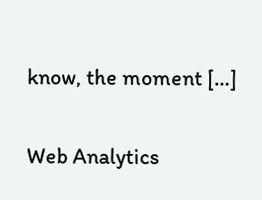know, the moment […]

Web Analytics